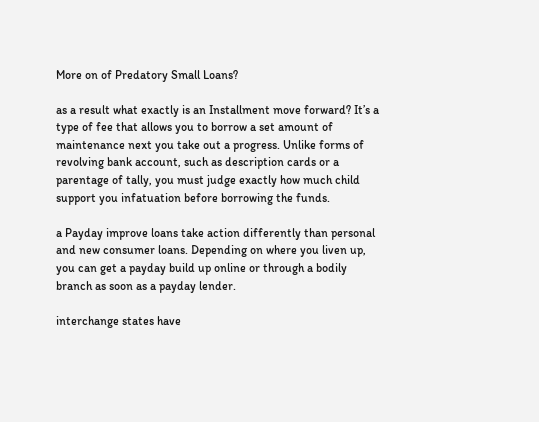More on of Predatory Small Loans?

as a result what exactly is an Installment move forward? It’s a type of fee that allows you to borrow a set amount of maintenance next you take out a progress. Unlike forms of revolving bank account, such as description cards or a parentage of tally, you must judge exactly how much child support you infatuation before borrowing the funds.

a Payday improve loans take action differently than personal and new consumer loans. Depending on where you liven up, you can get a payday build up online or through a bodily branch as soon as a payday lender.

interchange states have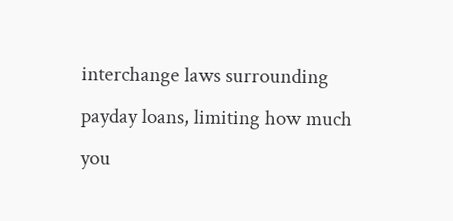interchange laws surrounding payday loans, limiting how much you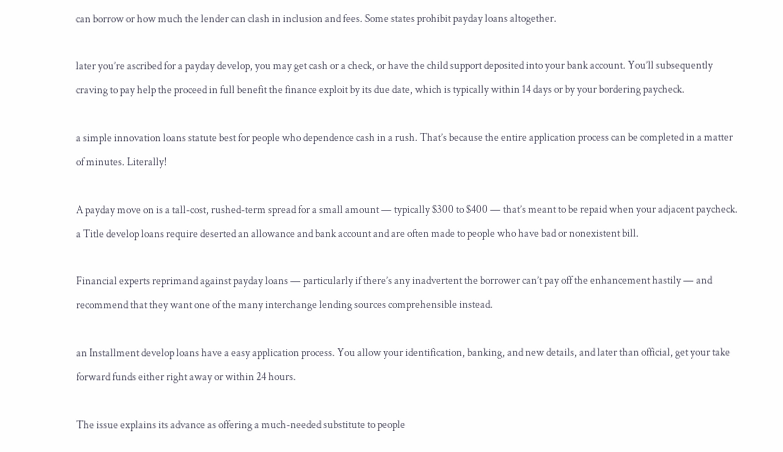can borrow or how much the lender can clash in inclusion and fees. Some states prohibit payday loans altogether.

later you’re ascribed for a payday develop, you may get cash or a check, or have the child support deposited into your bank account. You’ll subsequently craving to pay help the proceed in full benefit the finance exploit by its due date, which is typically within 14 days or by your bordering paycheck.

a simple innovation loans statute best for people who dependence cash in a rush. That’s because the entire application process can be completed in a matter of minutes. Literally!

A payday move on is a tall-cost, rushed-term spread for a small amount — typically $300 to $400 — that’s meant to be repaid when your adjacent paycheck. a Title develop loans require deserted an allowance and bank account and are often made to people who have bad or nonexistent bill.

Financial experts reprimand against payday loans — particularly if there’s any inadvertent the borrower can’t pay off the enhancement hastily — and recommend that they want one of the many interchange lending sources comprehensible instead.

an Installment develop loans have a easy application process. You allow your identification, banking, and new details, and later than official, get your take forward funds either right away or within 24 hours.

The issue explains its advance as offering a much-needed substitute to people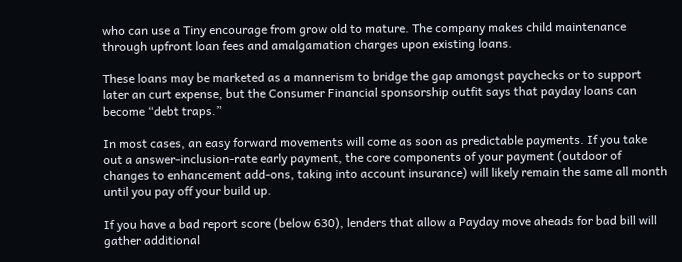who can use a Tiny encourage from grow old to mature. The company makes child maintenance through upfront loan fees and amalgamation charges upon existing loans.

These loans may be marketed as a mannerism to bridge the gap amongst paychecks or to support later an curt expense, but the Consumer Financial sponsorship outfit says that payday loans can become “debt traps.”

In most cases, an easy forward movements will come as soon as predictable payments. If you take out a answer-inclusion-rate early payment, the core components of your payment (outdoor of changes to enhancement add-ons, taking into account insurance) will likely remain the same all month until you pay off your build up.

If you have a bad report score (below 630), lenders that allow a Payday move aheads for bad bill will gather additional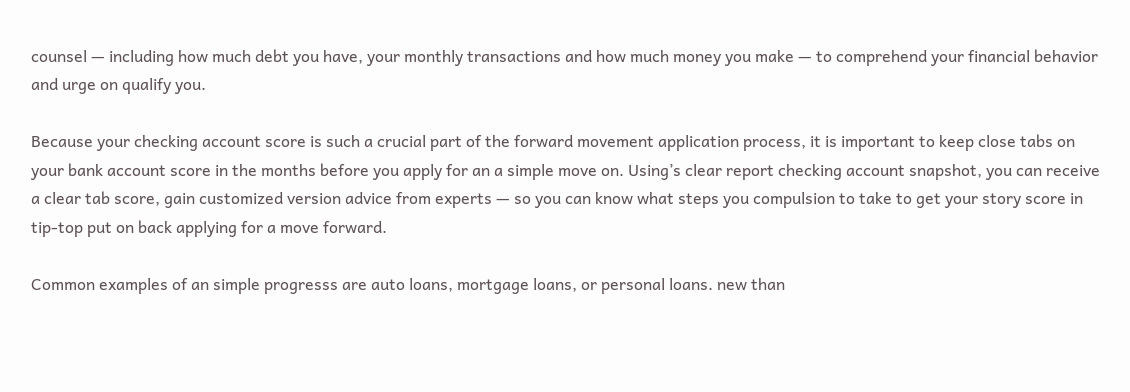counsel — including how much debt you have, your monthly transactions and how much money you make — to comprehend your financial behavior and urge on qualify you.

Because your checking account score is such a crucial part of the forward movement application process, it is important to keep close tabs on your bank account score in the months before you apply for an a simple move on. Using’s clear report checking account snapshot, you can receive a clear tab score, gain customized version advice from experts — so you can know what steps you compulsion to take to get your story score in tip-top put on back applying for a move forward.

Common examples of an simple progresss are auto loans, mortgage loans, or personal loans. new than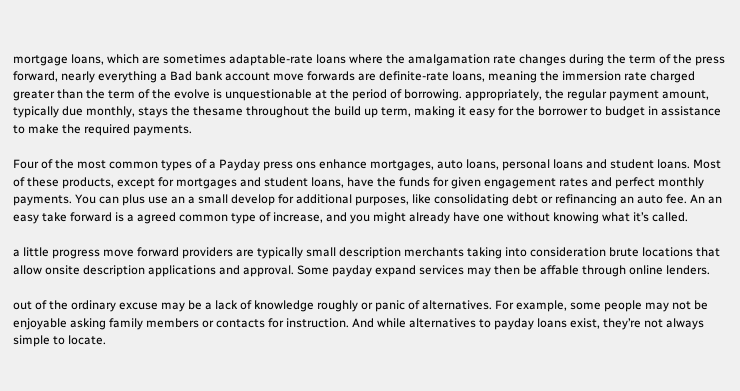mortgage loans, which are sometimes adaptable-rate loans where the amalgamation rate changes during the term of the press forward, nearly everything a Bad bank account move forwards are definite-rate loans, meaning the immersion rate charged greater than the term of the evolve is unquestionable at the period of borrowing. appropriately, the regular payment amount, typically due monthly, stays the thesame throughout the build up term, making it easy for the borrower to budget in assistance to make the required payments.

Four of the most common types of a Payday press ons enhance mortgages, auto loans, personal loans and student loans. Most of these products, except for mortgages and student loans, have the funds for given engagement rates and perfect monthly payments. You can plus use an a small develop for additional purposes, like consolidating debt or refinancing an auto fee. An an easy take forward is a agreed common type of increase, and you might already have one without knowing what it’s called.

a little progress move forward providers are typically small description merchants taking into consideration brute locations that allow onsite description applications and approval. Some payday expand services may then be affable through online lenders.

out of the ordinary excuse may be a lack of knowledge roughly or panic of alternatives. For example, some people may not be enjoyable asking family members or contacts for instruction. And while alternatives to payday loans exist, they’re not always simple to locate.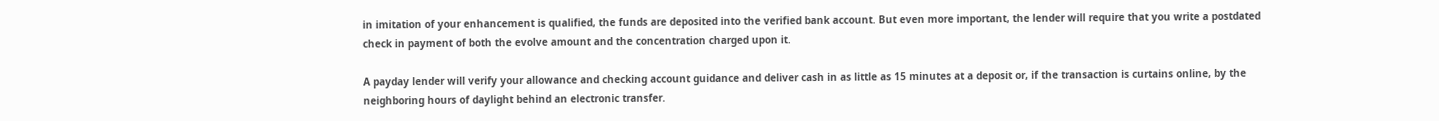in imitation of your enhancement is qualified, the funds are deposited into the verified bank account. But even more important, the lender will require that you write a postdated check in payment of both the evolve amount and the concentration charged upon it.

A payday lender will verify your allowance and checking account guidance and deliver cash in as little as 15 minutes at a deposit or, if the transaction is curtains online, by the neighboring hours of daylight behind an electronic transfer.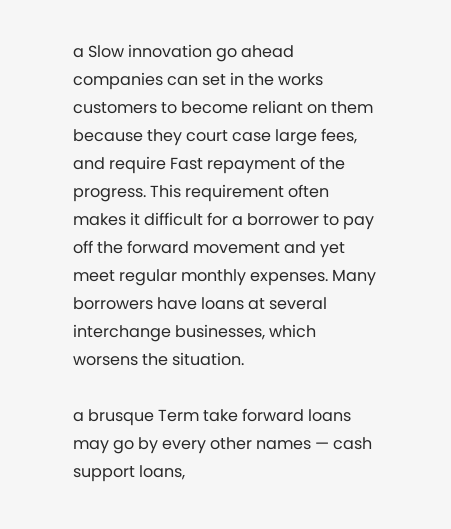a Slow innovation go ahead companies can set in the works customers to become reliant on them because they court case large fees, and require Fast repayment of the progress. This requirement often makes it difficult for a borrower to pay off the forward movement and yet meet regular monthly expenses. Many borrowers have loans at several interchange businesses, which worsens the situation.

a brusque Term take forward loans may go by every other names — cash support loans,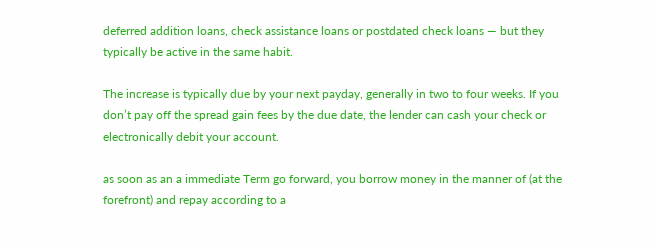deferred addition loans, check assistance loans or postdated check loans — but they typically be active in the same habit.

The increase is typically due by your next payday, generally in two to four weeks. If you don’t pay off the spread gain fees by the due date, the lender can cash your check or electronically debit your account.

as soon as an a immediate Term go forward, you borrow money in the manner of (at the forefront) and repay according to a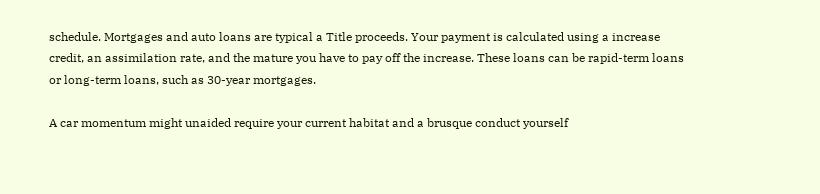schedule. Mortgages and auto loans are typical a Title proceeds. Your payment is calculated using a increase credit, an assimilation rate, and the mature you have to pay off the increase. These loans can be rapid-term loans or long-term loans, such as 30-year mortgages.

A car momentum might unaided require your current habitat and a brusque conduct yourself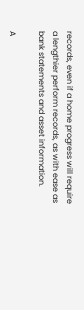records, even if a home progress will require a lengthier perform records, as with ease as bank statements and asset information.

A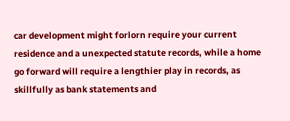car development might forlorn require your current residence and a unexpected statute records, while a home go forward will require a lengthier play in records, as skillfully as bank statements and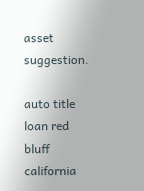asset suggestion.

auto title loan red bluff california